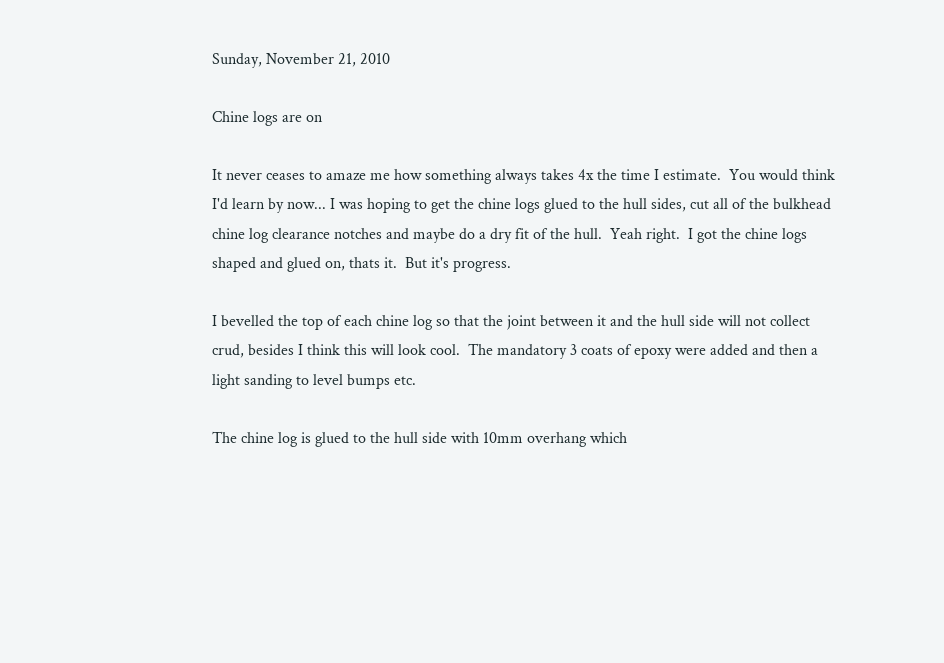Sunday, November 21, 2010

Chine logs are on

It never ceases to amaze me how something always takes 4x the time I estimate.  You would think I'd learn by now... I was hoping to get the chine logs glued to the hull sides, cut all of the bulkhead chine log clearance notches and maybe do a dry fit of the hull.  Yeah right.  I got the chine logs shaped and glued on, thats it.  But it's progress.

I bevelled the top of each chine log so that the joint between it and the hull side will not collect crud, besides I think this will look cool.  The mandatory 3 coats of epoxy were added and then a light sanding to level bumps etc.

The chine log is glued to the hull side with 10mm overhang which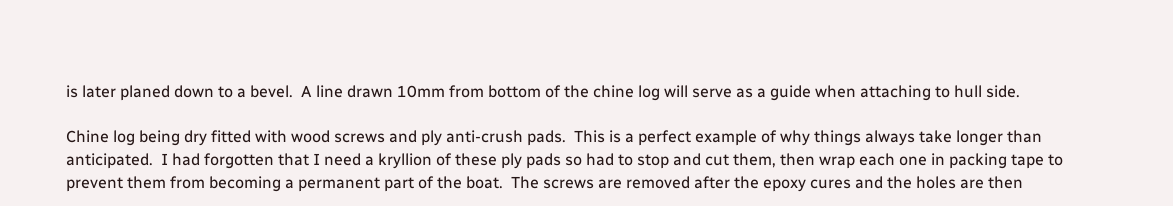is later planed down to a bevel.  A line drawn 10mm from bottom of the chine log will serve as a guide when attaching to hull side.

Chine log being dry fitted with wood screws and ply anti-crush pads.  This is a perfect example of why things always take longer than anticipated.  I had forgotten that I need a kryllion of these ply pads so had to stop and cut them, then wrap each one in packing tape to prevent them from becoming a permanent part of the boat.  The screws are removed after the epoxy cures and the holes are then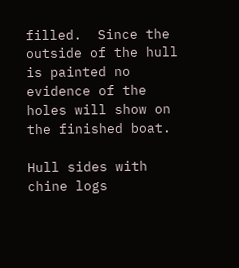filled.  Since the outside of the hull is painted no evidence of the holes will show on the finished boat.

Hull sides with chine logs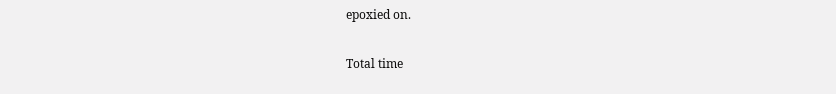epoxied on.

Total time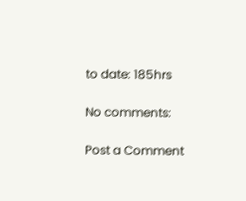to date: 185hrs

No comments:

Post a Comment